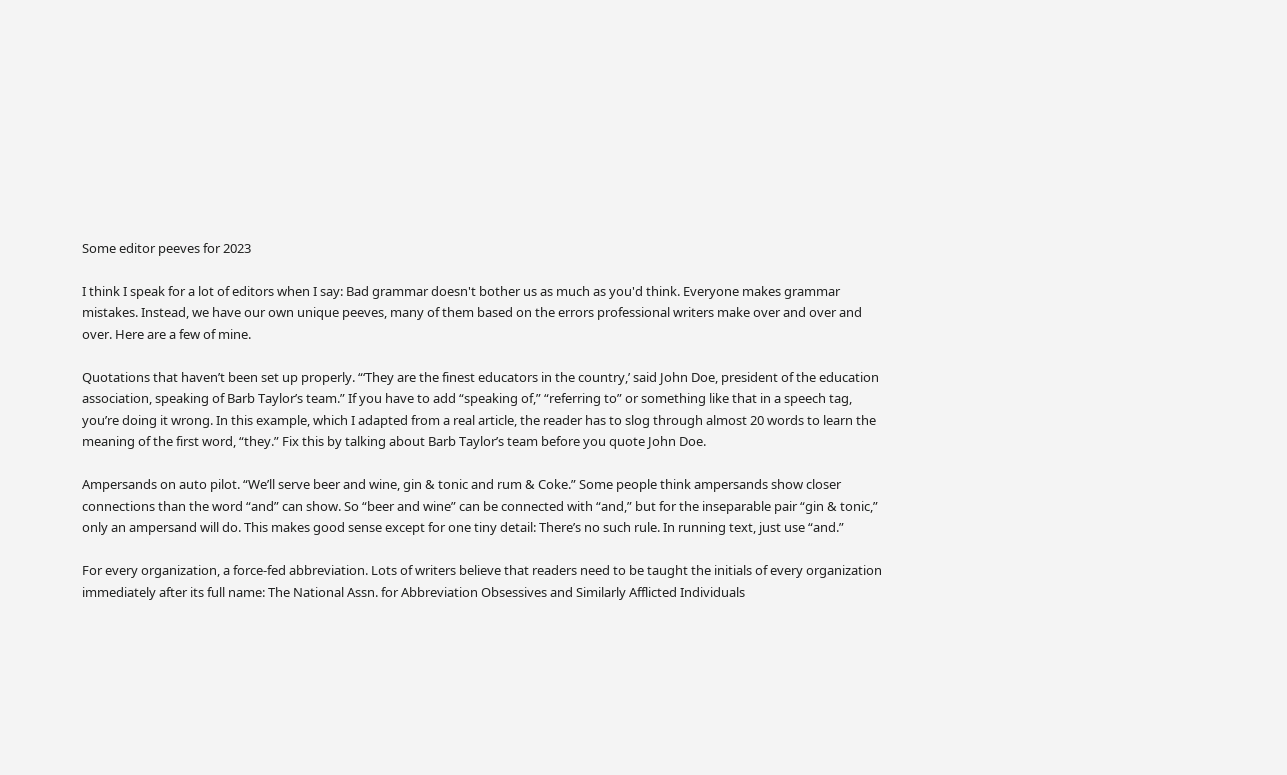Some editor peeves for 2023

I think I speak for a lot of editors when I say: Bad grammar doesn't bother us as much as you'd think. Everyone makes grammar mistakes. Instead, we have our own unique peeves, many of them based on the errors professional writers make over and over and over. Here are a few of mine.

Quotations that haven’t been set up properly. “‘They are the finest educators in the country,’ said John Doe, president of the education association, speaking of Barb Taylor’s team.” If you have to add “speaking of,” “referring to” or something like that in a speech tag, you’re doing it wrong. In this example, which I adapted from a real article, the reader has to slog through almost 20 words to learn the meaning of the first word, “they.” Fix this by talking about Barb Taylor’s team before you quote John Doe.

Ampersands on auto pilot. “We’ll serve beer and wine, gin & tonic and rum & Coke.” Some people think ampersands show closer connections than the word “and” can show. So “beer and wine” can be connected with “and,” but for the inseparable pair “gin & tonic,” only an ampersand will do. This makes good sense except for one tiny detail: There’s no such rule. In running text, just use “and.”

For every organization, a force-fed abbreviation. Lots of writers believe that readers need to be taught the initials of every organization immediately after its full name: The National Assn. for Abbreviation Obsessives and Similarly Afflicted Individuals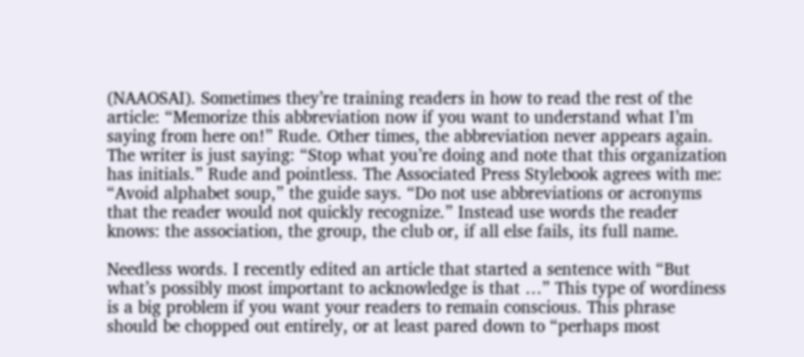(NAAOSAI). Sometimes they’re training readers in how to read the rest of the article: “Memorize this abbreviation now if you want to understand what I’m saying from here on!” Rude. Other times, the abbreviation never appears again. The writer is just saying: “Stop what you’re doing and note that this organization has initials.” Rude and pointless. The Associated Press Stylebook agrees with me: “Avoid alphabet soup,” the guide says. “Do not use abbreviations or acronyms that the reader would not quickly recognize.” Instead use words the reader knows: the association, the group, the club or, if all else fails, its full name.

Needless words. I recently edited an article that started a sentence with “But what’s possibly most important to acknowledge is that …” This type of wordiness is a big problem if you want your readers to remain conscious. This phrase should be chopped out entirely, or at least pared down to “perhaps most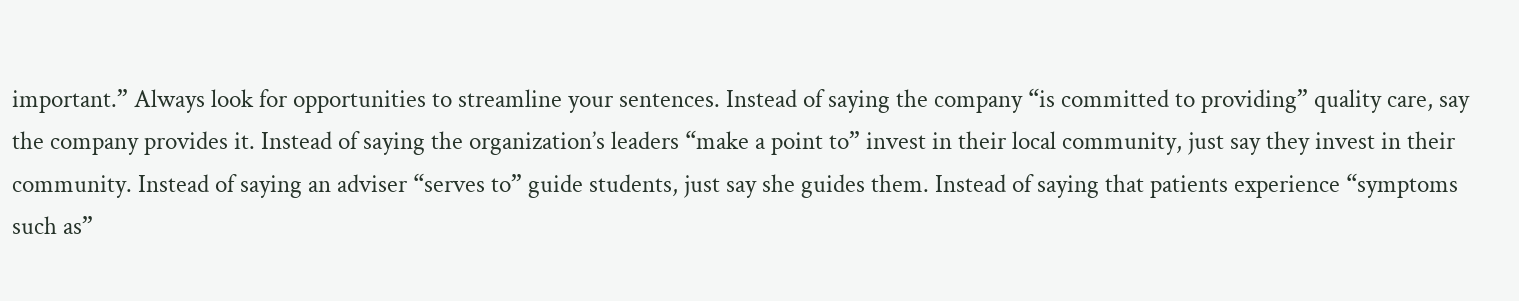important.” Always look for opportunities to streamline your sentences. Instead of saying the company “is committed to providing” quality care, say the company provides it. Instead of saying the organization’s leaders “make a point to” invest in their local community, just say they invest in their community. Instead of saying an adviser “serves to” guide students, just say she guides them. Instead of saying that patients experience “symptoms such as”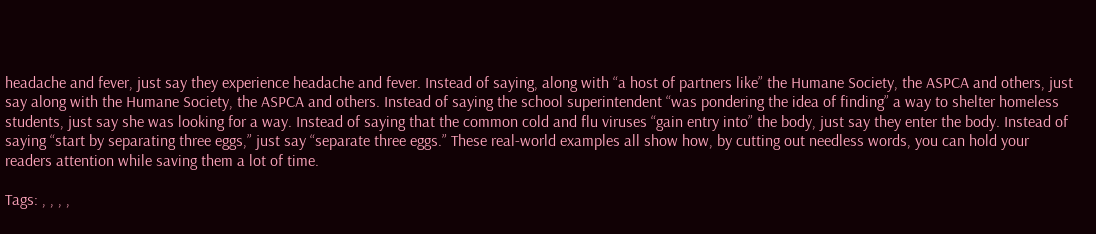headache and fever, just say they experience headache and fever. Instead of saying, along with “a host of partners like” the Humane Society, the ASPCA and others, just say along with the Humane Society, the ASPCA and others. Instead of saying the school superintendent “was pondering the idea of finding” a way to shelter homeless students, just say she was looking for a way. Instead of saying that the common cold and flu viruses “gain entry into” the body, just say they enter the body. Instead of saying “start by separating three eggs,” just say “separate three eggs.” These real-world examples all show how, by cutting out needless words, you can hold your readers attention while saving them a lot of time.

Tags: , , , ,